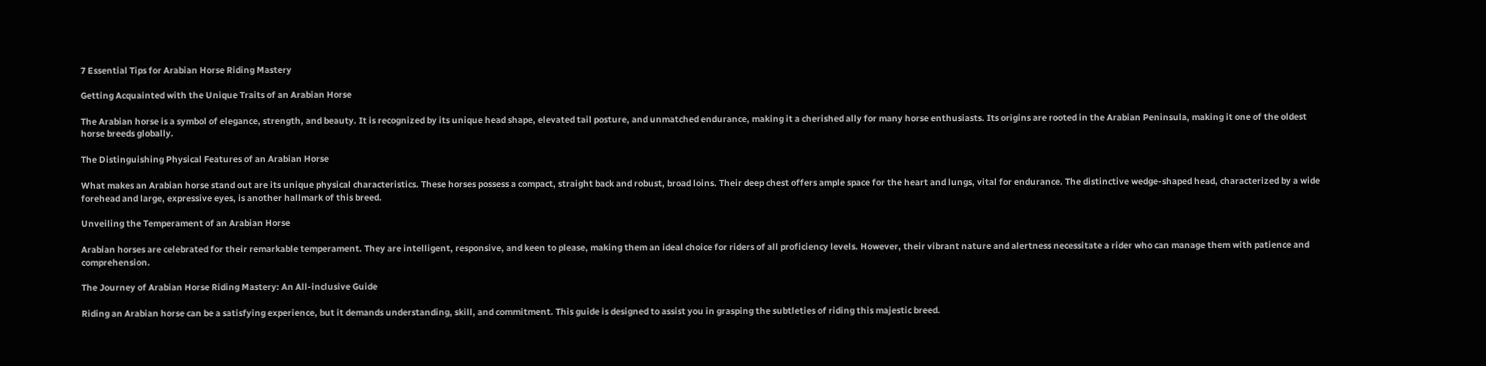7 Essential Tips for Arabian Horse Riding Mastery

Getting Acquainted with the Unique Traits of an Arabian Horse

The Arabian horse is a symbol of elegance, strength, and beauty. It is recognized by its unique head shape, elevated tail posture, and unmatched endurance, making it a cherished ally for many horse enthusiasts. Its origins are rooted in the Arabian Peninsula, making it one of the oldest horse breeds globally.

The Distinguishing Physical Features of an Arabian Horse

What makes an Arabian horse stand out are its unique physical characteristics. These horses possess a compact, straight back and robust, broad loins. Their deep chest offers ample space for the heart and lungs, vital for endurance. The distinctive wedge-shaped head, characterized by a wide forehead and large, expressive eyes, is another hallmark of this breed.

Unveiling the Temperament of an Arabian Horse

Arabian horses are celebrated for their remarkable temperament. They are intelligent, responsive, and keen to please, making them an ideal choice for riders of all proficiency levels. However, their vibrant nature and alertness necessitate a rider who can manage them with patience and comprehension.

The Journey of Arabian Horse Riding Mastery: An All-inclusive Guide

Riding an Arabian horse can be a satisfying experience, but it demands understanding, skill, and commitment. This guide is designed to assist you in grasping the subtleties of riding this majestic breed.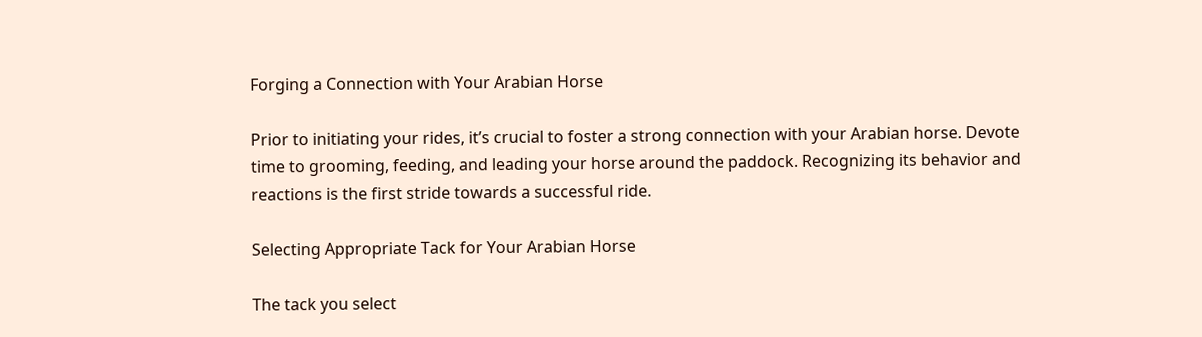Forging a Connection with Your Arabian Horse

Prior to initiating your rides, it’s crucial to foster a strong connection with your Arabian horse. Devote time to grooming, feeding, and leading your horse around the paddock. Recognizing its behavior and reactions is the first stride towards a successful ride.

Selecting Appropriate Tack for Your Arabian Horse

The tack you select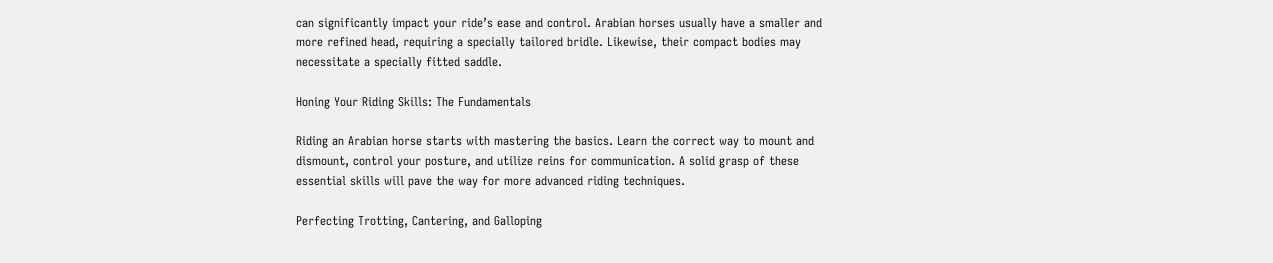can significantly impact your ride’s ease and control. Arabian horses usually have a smaller and more refined head, requiring a specially tailored bridle. Likewise, their compact bodies may necessitate a specially fitted saddle.

Honing Your Riding Skills: The Fundamentals

Riding an Arabian horse starts with mastering the basics. Learn the correct way to mount and dismount, control your posture, and utilize reins for communication. A solid grasp of these essential skills will pave the way for more advanced riding techniques.

Perfecting Trotting, Cantering, and Galloping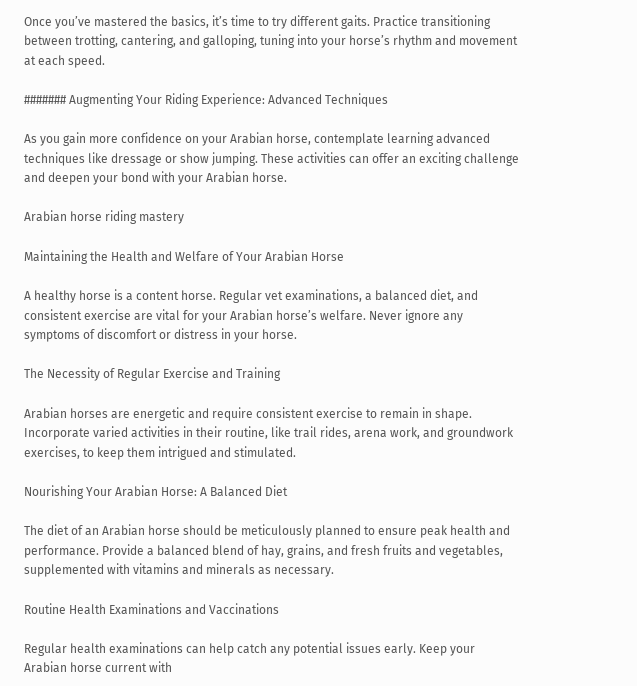Once you’ve mastered the basics, it’s time to try different gaits. Practice transitioning between trotting, cantering, and galloping, tuning into your horse’s rhythm and movement at each speed.

####### Augmenting Your Riding Experience: Advanced Techniques

As you gain more confidence on your Arabian horse, contemplate learning advanced techniques like dressage or show jumping. These activities can offer an exciting challenge and deepen your bond with your Arabian horse.

Arabian horse riding mastery

Maintaining the Health and Welfare of Your Arabian Horse

A healthy horse is a content horse. Regular vet examinations, a balanced diet, and consistent exercise are vital for your Arabian horse’s welfare. Never ignore any symptoms of discomfort or distress in your horse.

The Necessity of Regular Exercise and Training

Arabian horses are energetic and require consistent exercise to remain in shape. Incorporate varied activities in their routine, like trail rides, arena work, and groundwork exercises, to keep them intrigued and stimulated.

Nourishing Your Arabian Horse: A Balanced Diet

The diet of an Arabian horse should be meticulously planned to ensure peak health and performance. Provide a balanced blend of hay, grains, and fresh fruits and vegetables, supplemented with vitamins and minerals as necessary.

Routine Health Examinations and Vaccinations

Regular health examinations can help catch any potential issues early. Keep your Arabian horse current with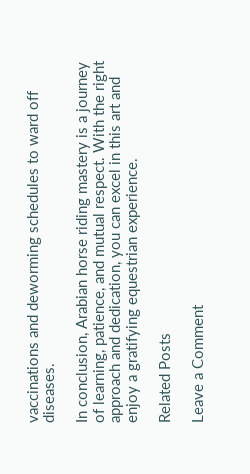vaccinations and deworming schedules to ward off diseases.

In conclusion, Arabian horse riding mastery is a journey of learning, patience, and mutual respect. With the right approach and dedication, you can excel in this art and enjoy a gratifying equestrian experience.

Related Posts

Leave a Comment